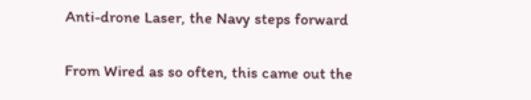Anti-drone Laser, the Navy steps forward

From Wired as so often, this came out the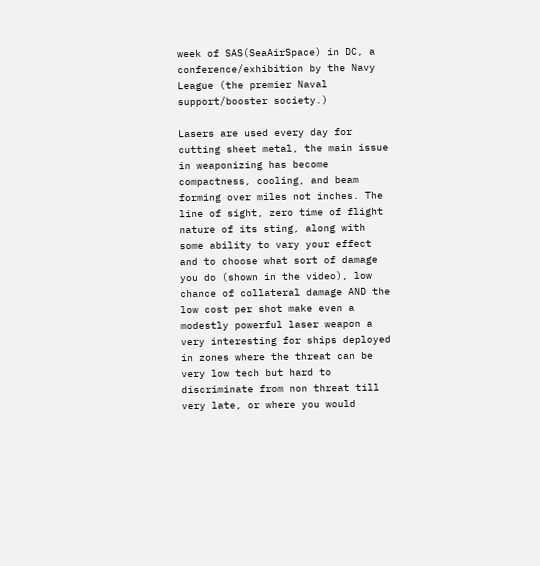week of SAS(SeaAirSpace) in DC, a conference/exhibition by the Navy League (the premier Naval support/booster society.)

Lasers are used every day for cutting sheet metal, the main issue in weaponizing has become compactness, cooling, and beam forming over miles not inches. The line of sight, zero time of flight nature of its sting, along with some ability to vary your effect and to choose what sort of damage you do (shown in the video), low chance of collateral damage AND the low cost per shot make even a modestly powerful laser weapon a very interesting for ships deployed in zones where the threat can be very low tech but hard to discriminate from non threat till very late, or where you would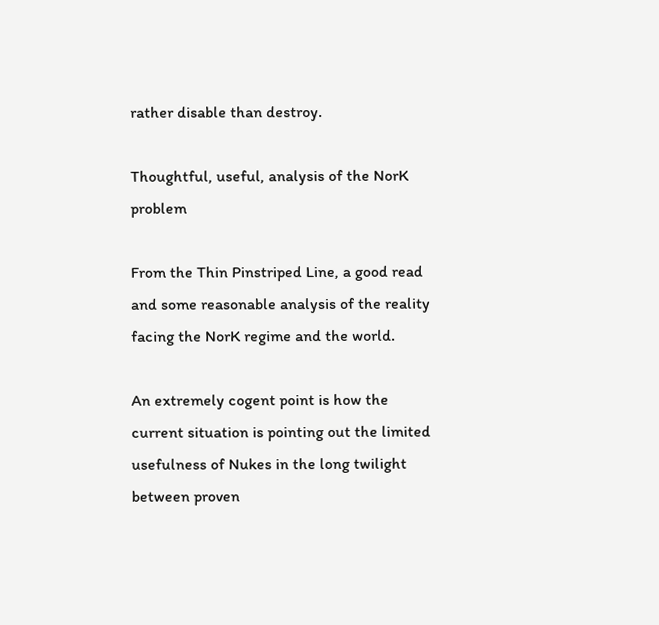rather disable than destroy.

Thoughtful, useful, analysis of the NorK problem

From the Thin Pinstriped Line, a good read and some reasonable analysis of the reality facing the NorK regime and the world.

An extremely cogent point is how the current situation is pointing out the limited usefulness of Nukes in the long twilight between proven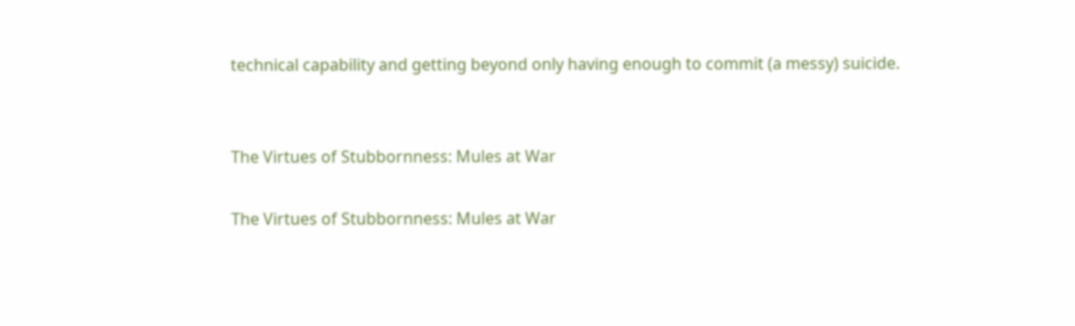technical capability and getting beyond only having enough to commit (a messy) suicide.


The Virtues of Stubbornness: Mules at War

The Virtues of Stubbornness: Mules at War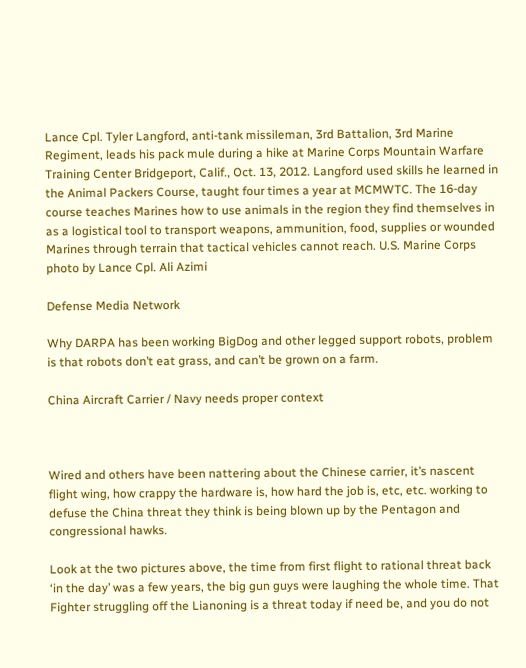Lance Cpl. Tyler Langford, anti-tank missileman, 3rd Battalion, 3rd Marine Regiment, leads his pack mule during a hike at Marine Corps Mountain Warfare Training Center Bridgeport, Calif., Oct. 13, 2012. Langford used skills he learned in the Animal Packers Course, taught four times a year at MCMWTC. The 16-day course teaches Marines how to use animals in the region they find themselves in as a logistical tool to transport weapons, ammunition, food, supplies or wounded Marines through terrain that tactical vehicles cannot reach. U.S. Marine Corps photo by Lance Cpl. Ali Azimi

Defense Media Network

Why DARPA has been working BigDog and other legged support robots, problem is that robots don’t eat grass, and can’t be grown on a farm.

China Aircraft Carrier / Navy needs proper context



Wired and others have been nattering about the Chinese carrier, it’s nascent flight wing, how crappy the hardware is, how hard the job is, etc, etc. working to defuse the China threat they think is being blown up by the Pentagon and congressional hawks.

Look at the two pictures above, the time from first flight to rational threat back ‘in the day’ was a few years, the big gun guys were laughing the whole time. That Fighter struggling off the Lianoning is a threat today if need be, and you do not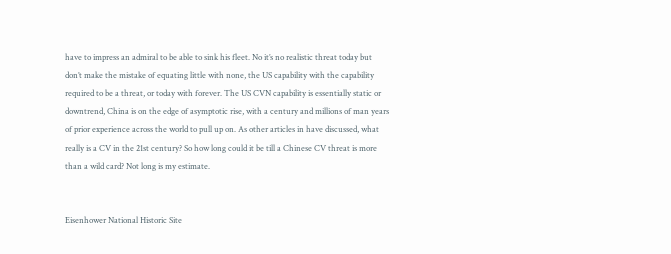have to impress an admiral to be able to sink his fleet. No it’s no realistic threat today but don’t make the mistake of equating little with none, the US capability with the capability required to be a threat, or today with forever. The US CVN capability is essentially static or downtrend, China is on the edge of asymptotic rise, with a century and millions of man years of prior experience across the world to pull up on. As other articles in have discussed, what really is a CV in the 21st century? So how long could it be till a Chinese CV threat is more than a wild card? Not long is my estimate.


Eisenhower National Historic Site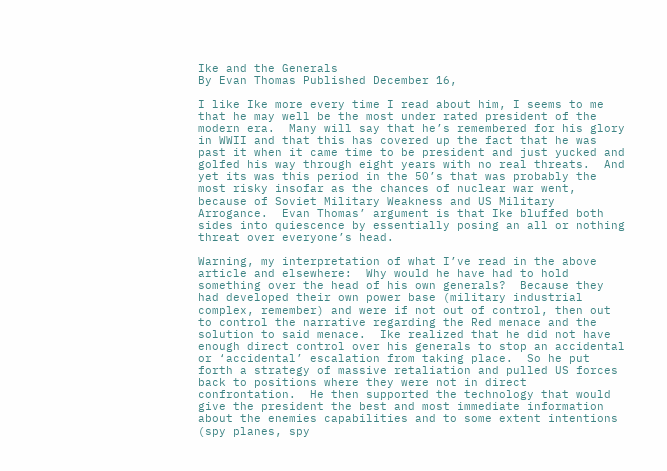Ike and the Generals
By Evan Thomas Published December 16,

I like Ike more every time I read about him, I seems to me that he may well be the most under rated president of the modern era.  Many will say that he’s remembered for his glory in WWII and that this has covered up the fact that he was past it when it came time to be president and just yucked and golfed his way through eight years with no real threats.  And yet its was this period in the 50’s that was probably the most risky insofar as the chances of nuclear war went, because of Soviet Military Weakness and US Military Arrogance.  Evan Thomas’ argument is that Ike bluffed both sides into quiescence by essentially posing an all or nothing threat over everyone’s head.

Warning, my interpretation of what I’ve read in the above article and elsewhere:  Why would he have had to hold something over the head of his own generals?  Because they had developed their own power base (military industrial complex, remember) and were if not out of control, then out to control the narrative regarding the Red menace and the solution to said menace.  Ike realized that he did not have enough direct control over his generals to stop an accidental or ‘accidental’ escalation from taking place.  So he put forth a strategy of massive retaliation and pulled US forces back to positions where they were not in direct confrontation.  He then supported the technology that would give the president the best and most immediate information about the enemies capabilities and to some extent intentions (spy planes, spy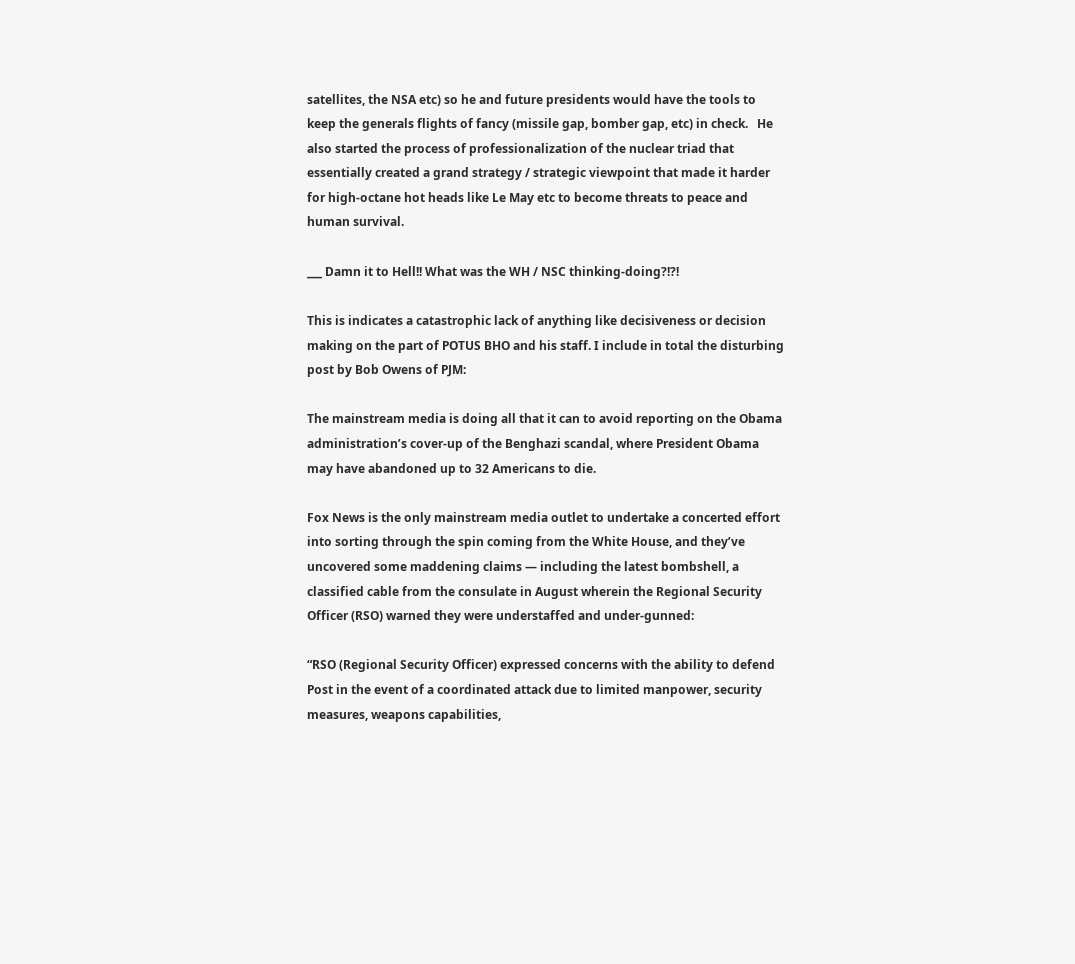satellites, the NSA etc) so he and future presidents would have the tools to keep the generals flights of fancy (missile gap, bomber gap, etc) in check.   He also started the process of professionalization of the nuclear triad that essentially created a grand strategy / strategic viewpoint that made it harder for high-octane hot heads like Le May etc to become threats to peace and human survival.

___ Damn it to Hell!! What was the WH / NSC thinking-doing?!?!

This is indicates a catastrophic lack of anything like decisiveness or decision making on the part of POTUS BHO and his staff. I include in total the disturbing post by Bob Owens of PJM:

The mainstream media is doing all that it can to avoid reporting on the Obama administration’s cover-up of the Benghazi scandal, where President Obama may have abandoned up to 32 Americans to die.

Fox News is the only mainstream media outlet to undertake a concerted effort into sorting through the spin coming from the White House, and they’ve uncovered some maddening claims — including the latest bombshell, a classified cable from the consulate in August wherein the Regional Security Officer (RSO) warned they were understaffed and under-gunned:

“RSO (Regional Security Officer) expressed concerns with the ability to defend Post in the event of a coordinated attack due to limited manpower, security measures, weapons capabilities,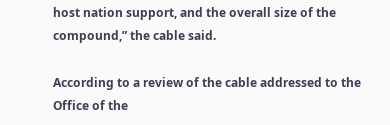host nation support, and the overall size of the compound,” the cable said.

According to a review of the cable addressed to the Office of the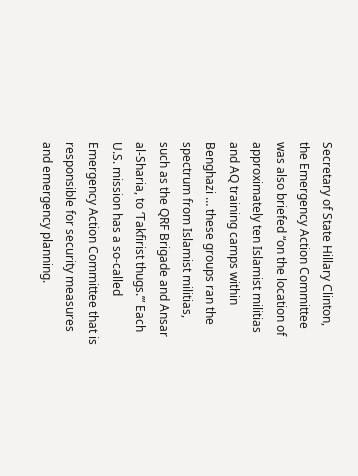Secretary of State Hillary Clinton, the Emergency Action Committee was also briefed “on the location of approximately ten Islamist militias and AQ training camps within Benghazi … these groups ran the spectrum from Islamist militias, such as the QRF Brigade and Ansar al-Sharia, to ‘Takfirist thugs.’” Each U.S. mission has a so-called Emergency Action Committee that is responsible for security measures and emergency planning.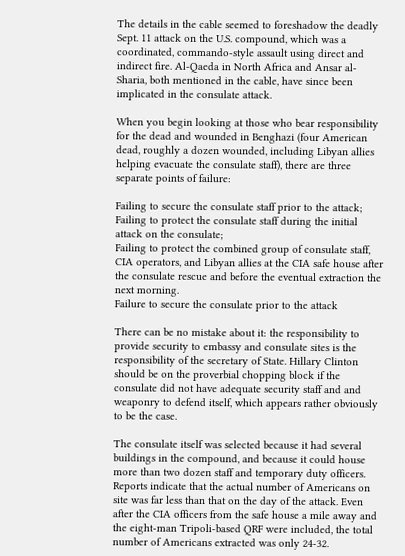The details in the cable seemed to foreshadow the deadly Sept. 11 attack on the U.S. compound, which was a coordinated, commando-style assault using direct and indirect fire. Al-Qaeda in North Africa and Ansar al-Sharia, both mentioned in the cable, have since been implicated in the consulate attack.

When you begin looking at those who bear responsibility for the dead and wounded in Benghazi (four American dead, roughly a dozen wounded, including Libyan allies helping evacuate the consulate staff), there are three separate points of failure:

Failing to secure the consulate staff prior to the attack;
Failing to protect the consulate staff during the initial attack on the consulate;
Failing to protect the combined group of consulate staff, CIA operators, and Libyan allies at the CIA safe house after the consulate rescue and before the eventual extraction the next morning.
Failure to secure the consulate prior to the attack

There can be no mistake about it: the responsibility to provide security to embassy and consulate sites is the responsibility of the secretary of State. Hillary Clinton should be on the proverbial chopping block if the consulate did not have adequate security staff and and weaponry to defend itself, which appears rather obviously to be the case.

The consulate itself was selected because it had several buildings in the compound, and because it could house more than two dozen staff and temporary duty officers. Reports indicate that the actual number of Americans on site was far less than that on the day of the attack. Even after the CIA officers from the safe house a mile away and the eight-man Tripoli-based QRF were included, the total number of Americans extracted was only 24-32.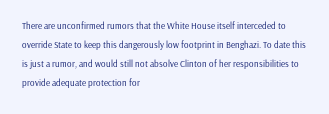There are unconfirmed rumors that the White House itself interceded to override State to keep this dangerously low footprint in Benghazi. To date this is just a rumor, and would still not absolve Clinton of her responsibilities to provide adequate protection for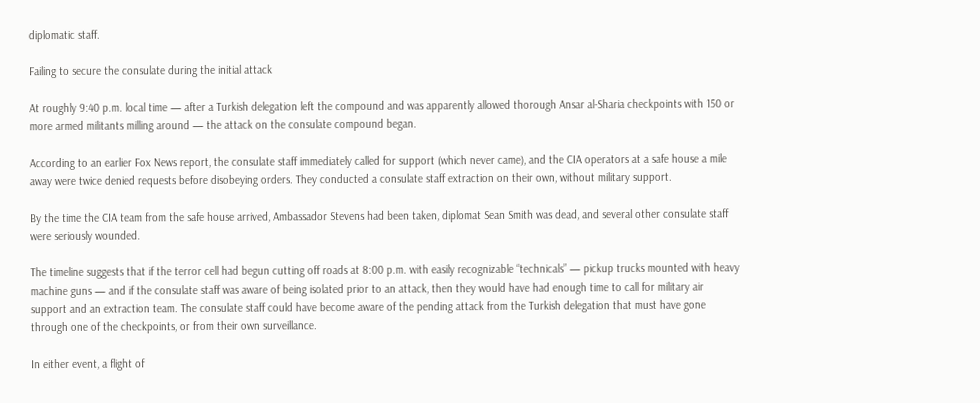diplomatic staff.

Failing to secure the consulate during the initial attack

At roughly 9:40 p.m. local time — after a Turkish delegation left the compound and was apparently allowed thorough Ansar al-Sharia checkpoints with 150 or more armed militants milling around — the attack on the consulate compound began.

According to an earlier Fox News report, the consulate staff immediately called for support (which never came), and the CIA operators at a safe house a mile away were twice denied requests before disobeying orders. They conducted a consulate staff extraction on their own, without military support.

By the time the CIA team from the safe house arrived, Ambassador Stevens had been taken, diplomat Sean Smith was dead, and several other consulate staff were seriously wounded.

The timeline suggests that if the terror cell had begun cutting off roads at 8:00 p.m. with easily recognizable “technicals” — pickup trucks mounted with heavy machine guns — and if the consulate staff was aware of being isolated prior to an attack, then they would have had enough time to call for military air support and an extraction team. The consulate staff could have become aware of the pending attack from the Turkish delegation that must have gone through one of the checkpoints, or from their own surveillance.

In either event, a flight of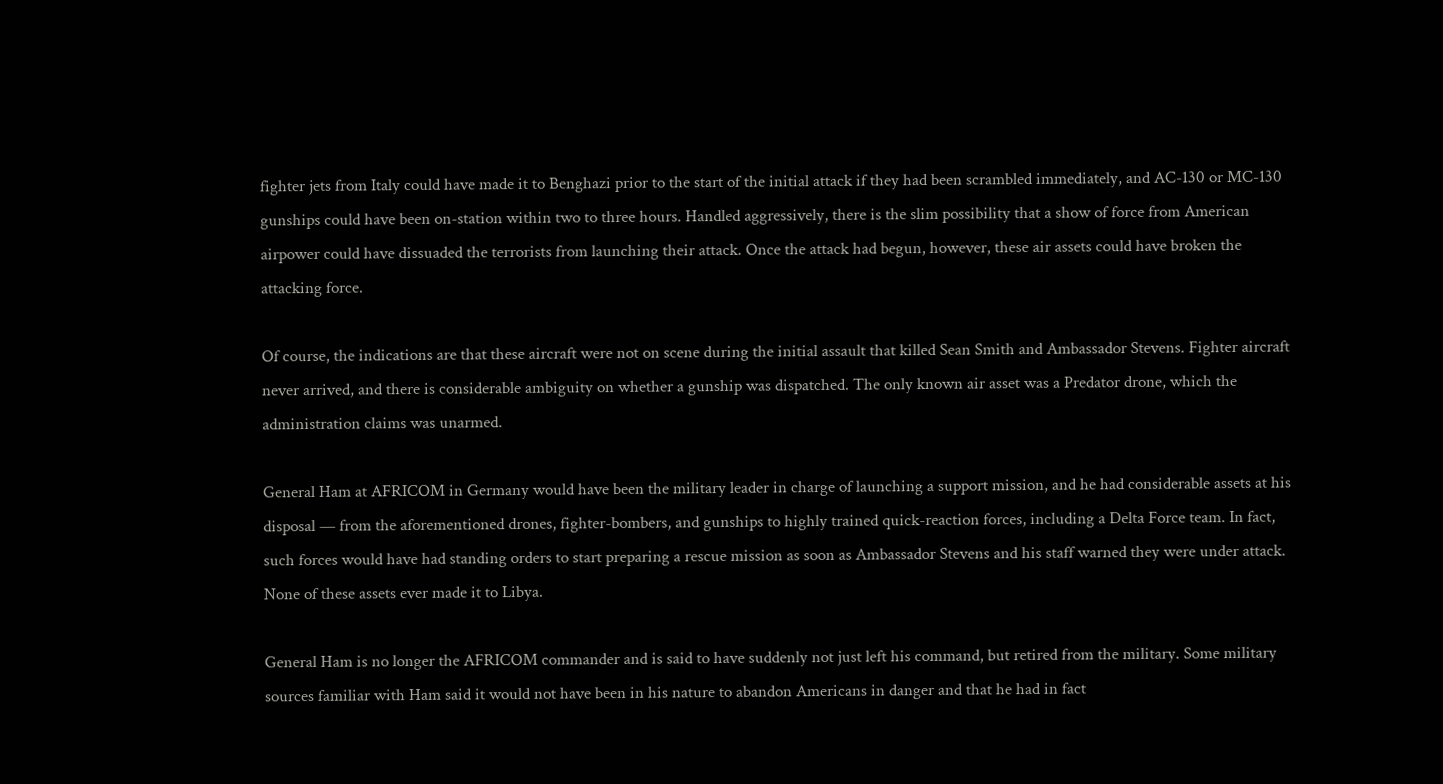fighter jets from Italy could have made it to Benghazi prior to the start of the initial attack if they had been scrambled immediately, and AC-130 or MC-130 gunships could have been on-station within two to three hours. Handled aggressively, there is the slim possibility that a show of force from American airpower could have dissuaded the terrorists from launching their attack. Once the attack had begun, however, these air assets could have broken the attacking force.

Of course, the indications are that these aircraft were not on scene during the initial assault that killed Sean Smith and Ambassador Stevens. Fighter aircraft never arrived, and there is considerable ambiguity on whether a gunship was dispatched. The only known air asset was a Predator drone, which the administration claims was unarmed.

General Ham at AFRICOM in Germany would have been the military leader in charge of launching a support mission, and he had considerable assets at his disposal — from the aforementioned drones, fighter-bombers, and gunships to highly trained quick-reaction forces, including a Delta Force team. In fact, such forces would have had standing orders to start preparing a rescue mission as soon as Ambassador Stevens and his staff warned they were under attack. None of these assets ever made it to Libya.

General Ham is no longer the AFRICOM commander and is said to have suddenly not just left his command, but retired from the military. Some military sources familiar with Ham said it would not have been in his nature to abandon Americans in danger and that he had in fact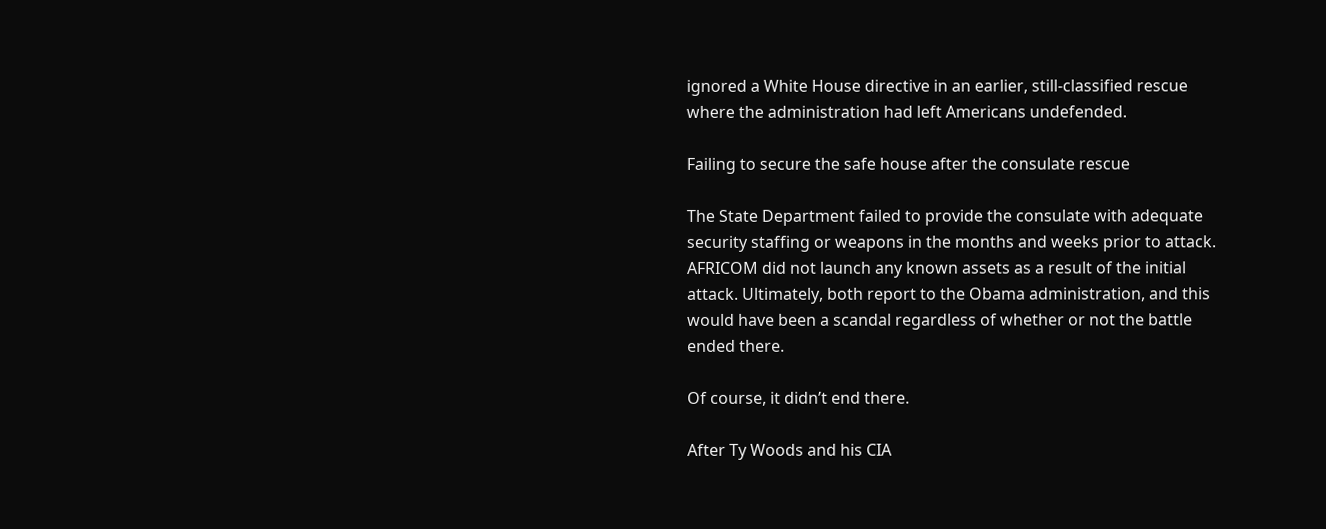ignored a White House directive in an earlier, still-classified rescue where the administration had left Americans undefended.

Failing to secure the safe house after the consulate rescue

The State Department failed to provide the consulate with adequate security staffing or weapons in the months and weeks prior to attack. AFRICOM did not launch any known assets as a result of the initial attack. Ultimately, both report to the Obama administration, and this would have been a scandal regardless of whether or not the battle ended there.

Of course, it didn’t end there.

After Ty Woods and his CIA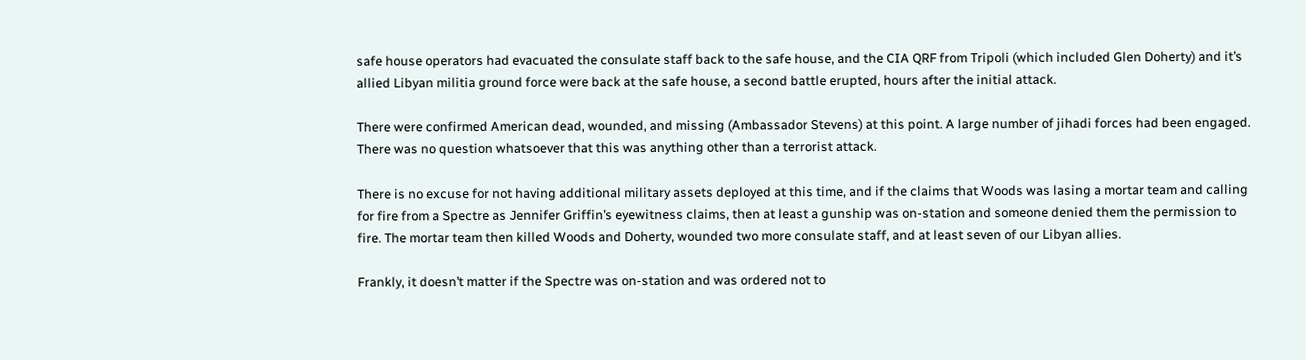safe house operators had evacuated the consulate staff back to the safe house, and the CIA QRF from Tripoli (which included Glen Doherty) and it’s allied Libyan militia ground force were back at the safe house, a second battle erupted, hours after the initial attack.

There were confirmed American dead, wounded, and missing (Ambassador Stevens) at this point. A large number of jihadi forces had been engaged. There was no question whatsoever that this was anything other than a terrorist attack.

There is no excuse for not having additional military assets deployed at this time, and if the claims that Woods was lasing a mortar team and calling for fire from a Spectre as Jennifer Griffin’s eyewitness claims, then at least a gunship was on-station and someone denied them the permission to fire. The mortar team then killed Woods and Doherty, wounded two more consulate staff, and at least seven of our Libyan allies.

Frankly, it doesn’t matter if the Spectre was on-station and was ordered not to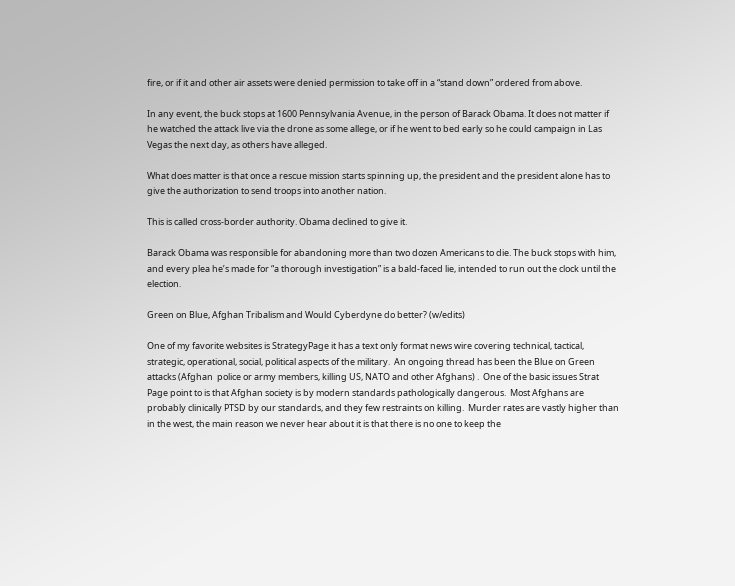fire, or if it and other air assets were denied permission to take off in a “stand down” ordered from above.

In any event, the buck stops at 1600 Pennsylvania Avenue, in the person of Barack Obama. It does not matter if he watched the attack live via the drone as some allege, or if he went to bed early so he could campaign in Las Vegas the next day, as others have alleged.

What does matter is that once a rescue mission starts spinning up, the president and the president alone has to give the authorization to send troops into another nation.

This is called cross-border authority. Obama declined to give it.

Barack Obama was responsible for abandoning more than two dozen Americans to die. The buck stops with him, and every plea he’s made for “a thorough investigation” is a bald-faced lie, intended to run out the clock until the election.

Green on Blue, Afghan Tribalism and Would Cyberdyne do better? (w/edits)

One of my favorite websites is StrategyPage it has a text only format news wire covering technical, tactical, strategic, operational, social, political aspects of the military.  An ongoing thread has been the Blue on Green attacks (Afghan  police or army members, killing US, NATO and other Afghans) .  One of the basic issues Strat Page point to is that Afghan society is by modern standards pathologically dangerous.  Most Afghans are probably clinically PTSD by our standards, and they few restraints on killing.  Murder rates are vastly higher than in the west, the main reason we never hear about it is that there is no one to keep the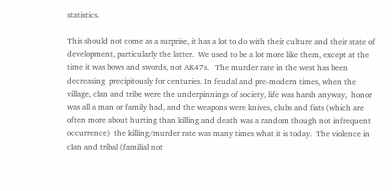statistics.

This should not come as a surprise, it has a lot to do with their culture and their state of development, particularly the latter.  We used to be a lot more like them, except at the time it was bows and swords, not AK47s.   The murder rate in the west has been decreasing  precipitously for centuries. In feudal and pre-modern times, when the village, clan and tribe were the underpinnings of society, life was harsh anyway,  honor was all a man or family had, and the weapons were knives, clubs and fists (which are often more about hurting than killing and death was a random though not infrequent occurrence)  the killing/murder rate was many times what it is today.  The violence in clan and tribal (familial not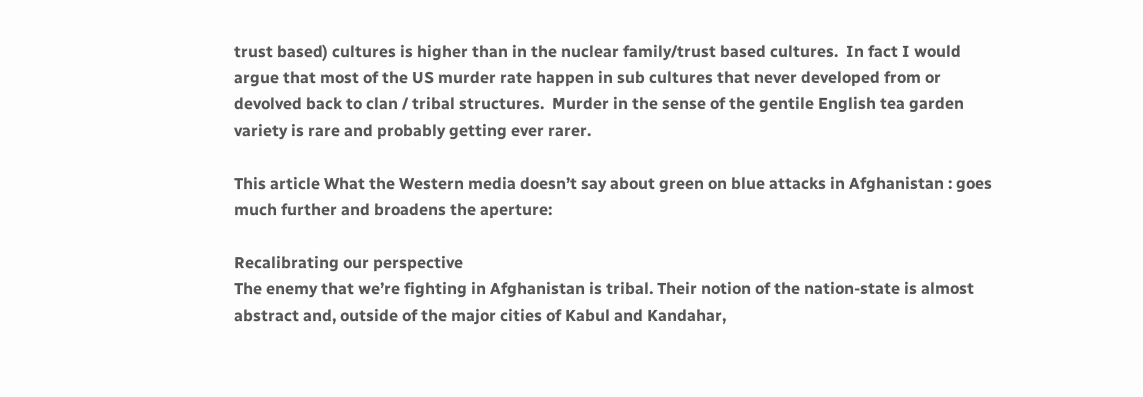trust based) cultures is higher than in the nuclear family/trust based cultures.  In fact I would argue that most of the US murder rate happen in sub cultures that never developed from or devolved back to clan / tribal structures.  Murder in the sense of the gentile English tea garden variety is rare and probably getting ever rarer.

This article What the Western media doesn’t say about green on blue attacks in Afghanistan : goes much further and broadens the aperture:

Recalibrating our perspective
The enemy that we’re fighting in Afghanistan is tribal. Their notion of the nation-state is almost abstract and, outside of the major cities of Kabul and Kandahar,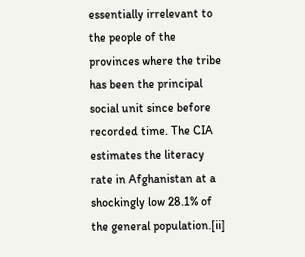essentially irrelevant to the people of the provinces where the tribe has been the principal social unit since before recorded time. The CIA estimates the literacy rate in Afghanistan at a shockingly low 28.1% of the general population.[ii]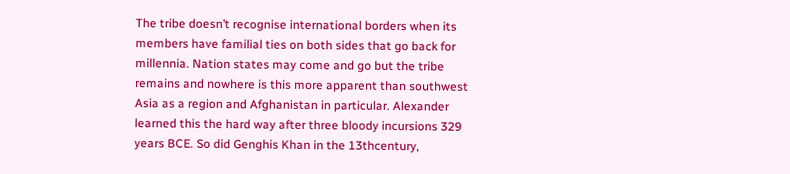The tribe doesn’t recognise international borders when its members have familial ties on both sides that go back for millennia. Nation states may come and go but the tribe remains and nowhere is this more apparent than southwest Asia as a region and Afghanistan in particular. Alexander learned this the hard way after three bloody incursions 329 years BCE. So did Genghis Khan in the 13thcentury,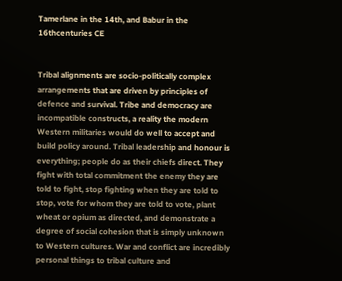Tamerlane in the 14th, and Babur in the 16thcenturies CE


Tribal alignments are socio-politically complex arrangements that are driven by principles of defence and survival. Tribe and democracy are incompatible constructs, a reality the modern Western militaries would do well to accept and build policy around. Tribal leadership and honour is everything; people do as their chiefs direct. They fight with total commitment the enemy they are told to fight, stop fighting when they are told to stop, vote for whom they are told to vote, plant wheat or opium as directed, and demonstrate a degree of social cohesion that is simply unknown to Western cultures. War and conflict are incredibly personal things to tribal culture and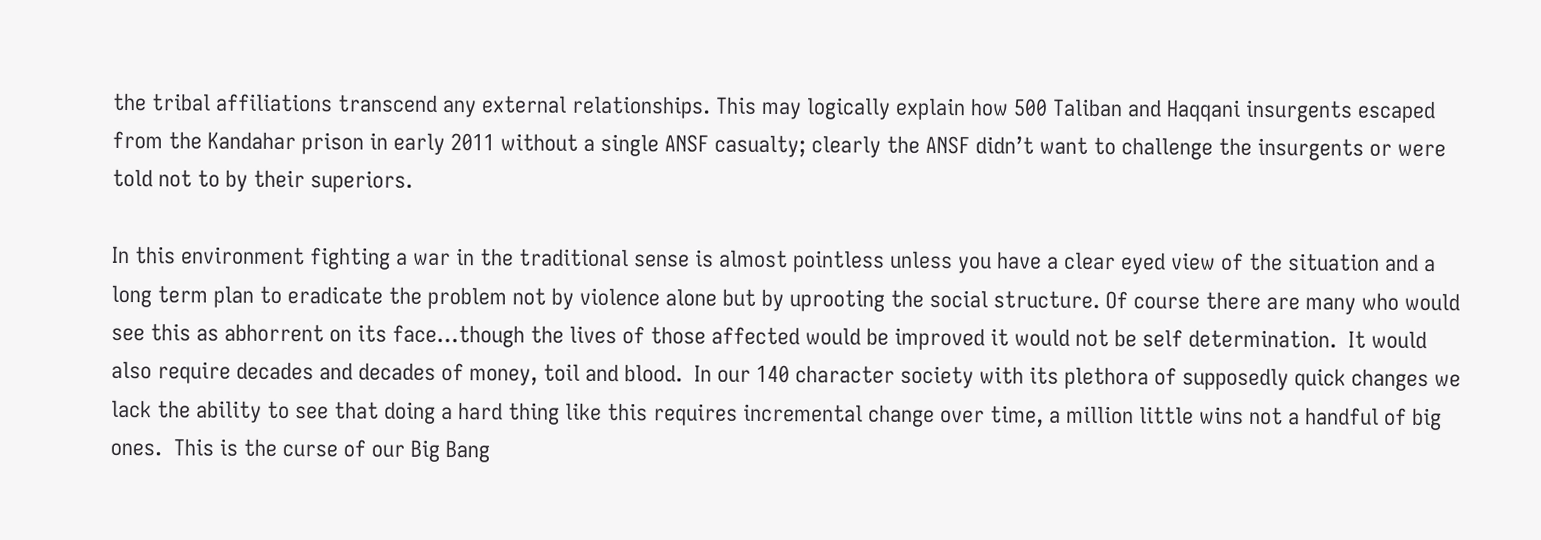the tribal affiliations transcend any external relationships. This may logically explain how 500 Taliban and Haqqani insurgents escaped from the Kandahar prison in early 2011 without a single ANSF casualty; clearly the ANSF didn’t want to challenge the insurgents or were told not to by their superiors.

In this environment fighting a war in the traditional sense is almost pointless unless you have a clear eyed view of the situation and a long term plan to eradicate the problem not by violence alone but by uprooting the social structure. Of course there are many who would see this as abhorrent on its face…though the lives of those affected would be improved it would not be self determination.  It would also require decades and decades of money, toil and blood.  In our 140 character society with its plethora of supposedly quick changes we lack the ability to see that doing a hard thing like this requires incremental change over time, a million little wins not a handful of big ones.  This is the curse of our Big Bang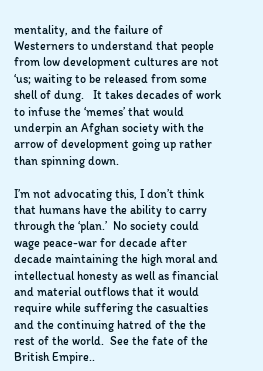mentality, and the failure of Westerners to understand that people from low development cultures are not  ‘us; waiting to be released from some shell of dung.   It takes decades of work to infuse the ‘memes’ that would underpin an Afghan society with the arrow of development going up rather than spinning down.

I’m not advocating this, I don’t think that humans have the ability to carry through the ‘plan.’  No society could wage peace-war for decade after decade maintaining the high moral and intellectual honesty as well as financial and material outflows that it would require while suffering the casualties and the continuing hatred of the the rest of the world.  See the fate of the British Empire..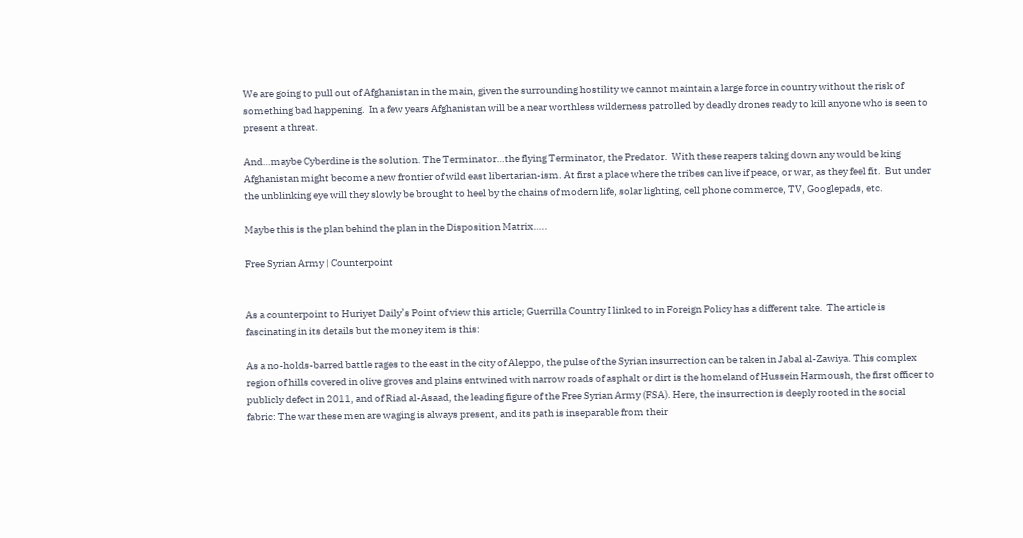We are going to pull out of Afghanistan in the main, given the surrounding hostility we cannot maintain a large force in country without the risk of something bad happening.  In a few years Afghanistan will be a near worthless wilderness patrolled by deadly drones ready to kill anyone who is seen to present a threat.

And…maybe Cyberdine is the solution. The Terminator…the flying Terminator, the Predator.  With these reapers taking down any would be king Afghanistan might become a new frontier of wild east libertarian-ism. At first a place where the tribes can live if peace, or war, as they feel fit.  But under the unblinking eye will they slowly be brought to heel by the chains of modern life, solar lighting, cell phone commerce, TV, Googlepads, etc.

Maybe this is the plan behind the plan in the Disposition Matrix…..

Free Syrian Army | Counterpoint


As a counterpoint to Huriyet Daily’s Point of view this article; Guerrilla Country I linked to in Foreign Policy has a different take.  The article is fascinating in its details but the money item is this:

As a no-holds-barred battle rages to the east in the city of Aleppo, the pulse of the Syrian insurrection can be taken in Jabal al-Zawiya. This complex region of hills covered in olive groves and plains entwined with narrow roads of asphalt or dirt is the homeland of Hussein Harmoush, the first officer to publicly defect in 2011, and of Riad al-Asaad, the leading figure of the Free Syrian Army (FSA). Here, the insurrection is deeply rooted in the social fabric: The war these men are waging is always present, and its path is inseparable from their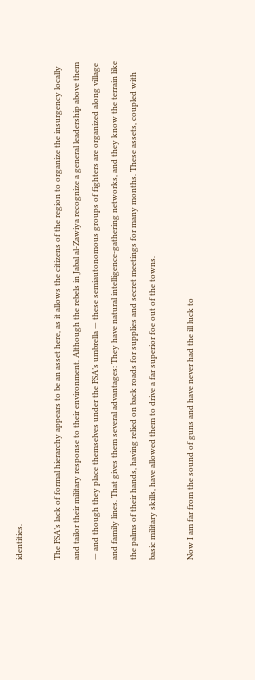identities.

The FSA’s lack of formal hierarchy appears to be an asset here, as it allows the citizens of the region to organize the insurgency locally and tailor their military response to their environment. Although the rebels in Jabal al-Zawiya recognize a general leadership above them — and though they place themselves under the FSA’s umbrella — these semiautonomous groups of fighters are organized along village and family lines. That gives them several advantages: They have natural intelligence-gathering networks, and they know the terrain like the palms of their hands, having relied on back roads for supplies and secret meetings for many months. These assets, coupled with basic military skills, have allowed them to drive a far superior foe out of the towns.

Now I am far from the sound of guns and have never had the ill luck to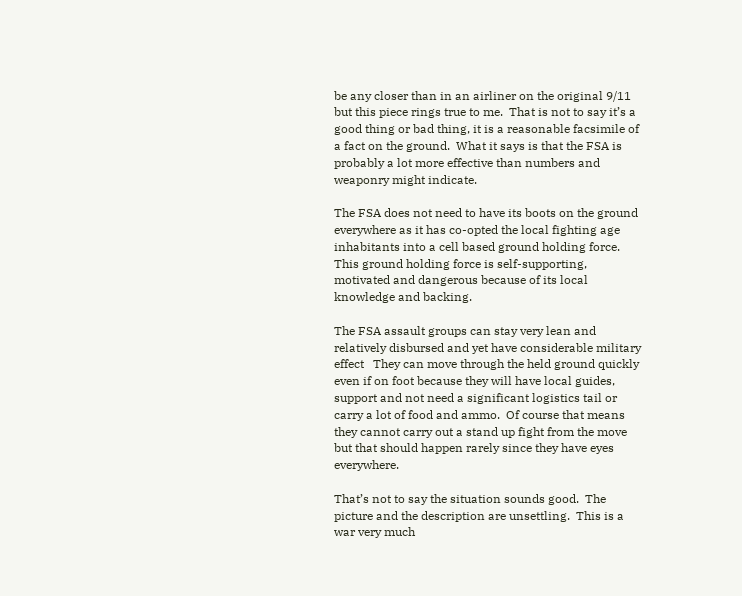be any closer than in an airliner on the original 9/11 but this piece rings true to me.  That is not to say it’s a good thing or bad thing, it is a reasonable facsimile of a fact on the ground.  What it says is that the FSA is probably a lot more effective than numbers and weaponry might indicate.

The FSA does not need to have its boots on the ground everywhere as it has co-opted the local fighting age inhabitants into a cell based ground holding force.  This ground holding force is self-supporting, motivated and dangerous because of its local knowledge and backing.

The FSA assault groups can stay very lean and relatively disbursed and yet have considerable military effect   They can move through the held ground quickly even if on foot because they will have local guides, support and not need a significant logistics tail or carry a lot of food and ammo.  Of course that means they cannot carry out a stand up fight from the move but that should happen rarely since they have eyes everywhere.

That’s not to say the situation sounds good.  The picture and the description are unsettling.  This is a war very much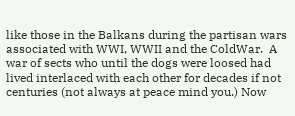like those in the Balkans during the partisan wars associated with WWI, WWII and the ColdWar.  A war of sects who until the dogs were loosed had lived interlaced with each other for decades if not centuries (not always at peace mind you.) Now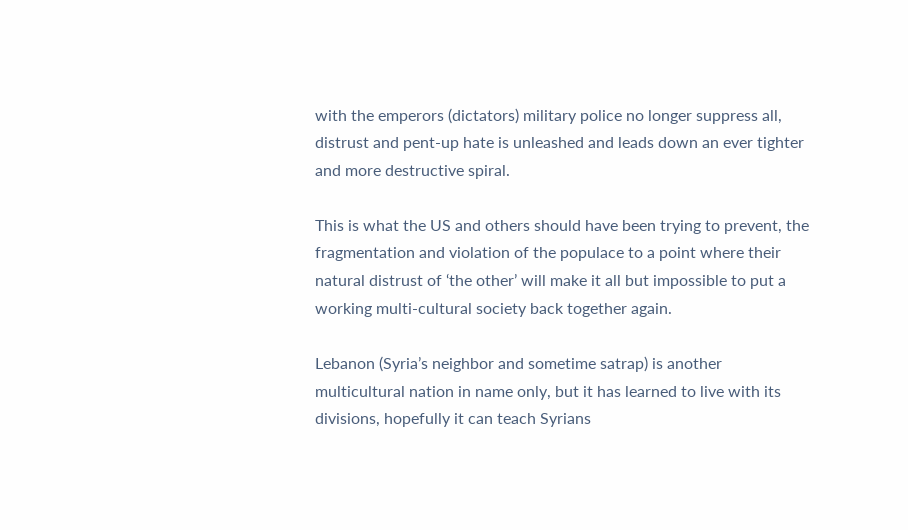with the emperors (dictators) military police no longer suppress all,  distrust and pent-up hate is unleashed and leads down an ever tighter and more destructive spiral.

This is what the US and others should have been trying to prevent, the fragmentation and violation of the populace to a point where their natural distrust of ‘the other’ will make it all but impossible to put a working multi-cultural society back together again.

Lebanon (Syria’s neighbor and sometime satrap) is another multicultural nation in name only, but it has learned to live with its divisions, hopefully it can teach Syrians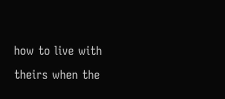how to live with theirs when the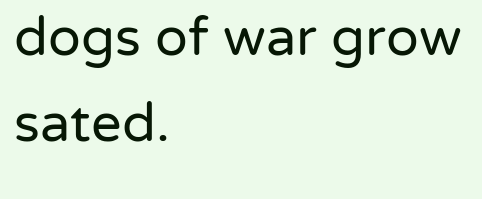dogs of war grow sated.